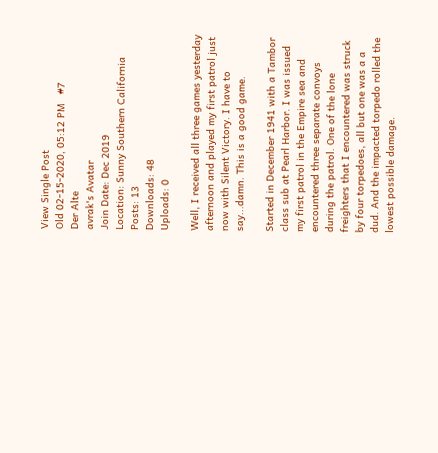View Single Post
Old 02-15-2020, 05:12 PM   #7
Der Alte
avrak's Avatar
Join Date: Dec 2019
Location: Sunny Southern California
Posts: 13
Downloads: 48
Uploads: 0

Well, I received all three games yesterday afternoon and played my first patrol just now with Silent Victory. I have to say...damn. This is a good game.

Started in December 1941 with a Tambor class sub at Pearl Harbor. I was issued my first patrol in the Empire sea and encountered three separate convoys during the patrol. One of the lone freighters that I encountered was struck by four torpedoes, all but one was a a dud. And the impacted torpedo rolled the lowest possible damage.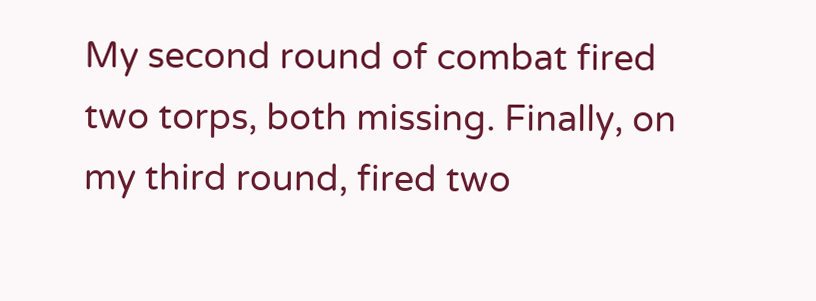My second round of combat fired two torps, both missing. Finally, on my third round, fired two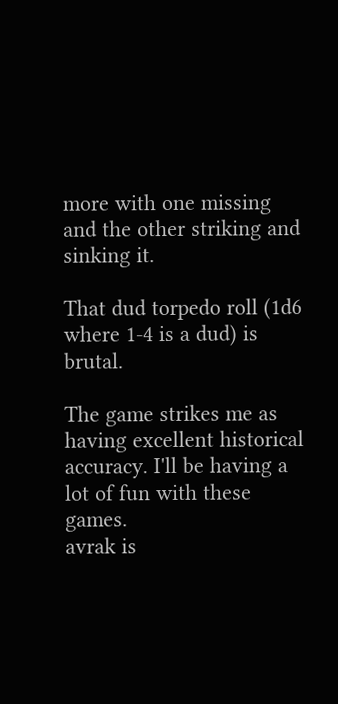more with one missing and the other striking and sinking it.

That dud torpedo roll (1d6 where 1-4 is a dud) is brutal.

The game strikes me as having excellent historical accuracy. I'll be having a lot of fun with these games.
avrak is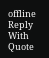offline   Reply With Quote